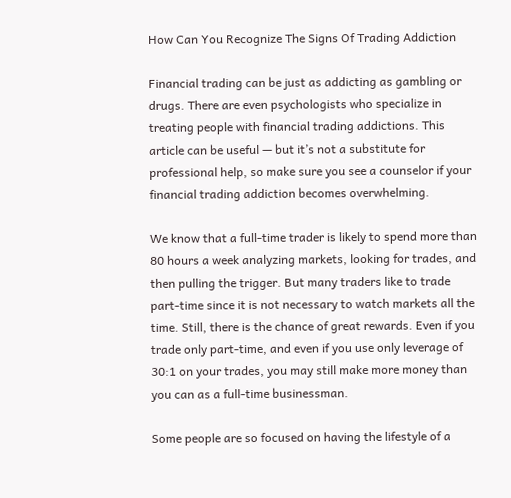How Can You Recognize The Signs Of Trading Addiction

Financial trading can be just as addicting as gambling or drugs. There are even psychologists who specialize in treating people with financial trading addictions. This article can be useful — but it’s not a substitute for professional help, so make sure you see a counselor if your financial trading addiction becomes overwhelming.

We know that a full-time trader is likely to spend more than 80 hours a week analyzing markets, looking for trades, and then pulling the trigger. But many traders like to trade part-time since it is not necessary to watch markets all the time. Still, there is the chance of great rewards. Even if you trade only part-time, and even if you use only leverage of 30:1 on your trades, you may still make more money than you can as a full-time businessman.

Some people are so focused on having the lifestyle of a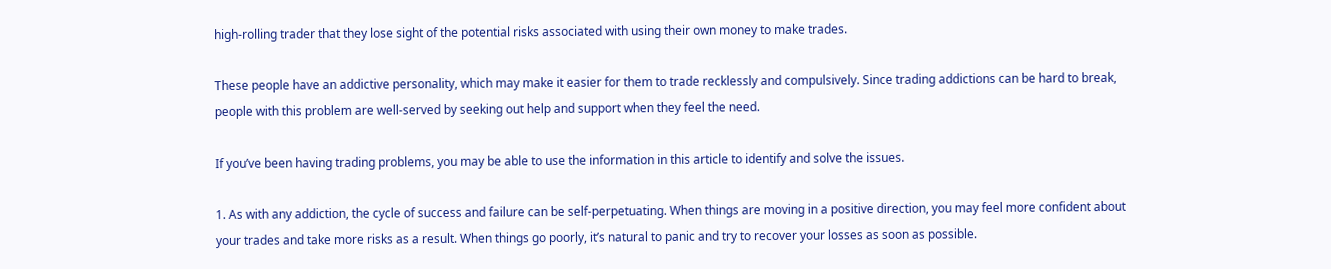high-rolling trader that they lose sight of the potential risks associated with using their own money to make trades.

These people have an addictive personality, which may make it easier for them to trade recklessly and compulsively. Since trading addictions can be hard to break, people with this problem are well-served by seeking out help and support when they feel the need.

If you’ve been having trading problems, you may be able to use the information in this article to identify and solve the issues.

1. As with any addiction, the cycle of success and failure can be self-perpetuating. When things are moving in a positive direction, you may feel more confident about your trades and take more risks as a result. When things go poorly, it’s natural to panic and try to recover your losses as soon as possible.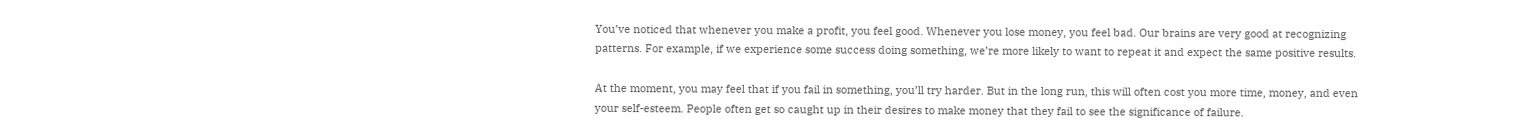You’ve noticed that whenever you make a profit, you feel good. Whenever you lose money, you feel bad. Our brains are very good at recognizing patterns. For example, if we experience some success doing something, we’re more likely to want to repeat it and expect the same positive results.

At the moment, you may feel that if you fail in something, you’ll try harder. But in the long run, this will often cost you more time, money, and even your self-esteem. People often get so caught up in their desires to make money that they fail to see the significance of failure.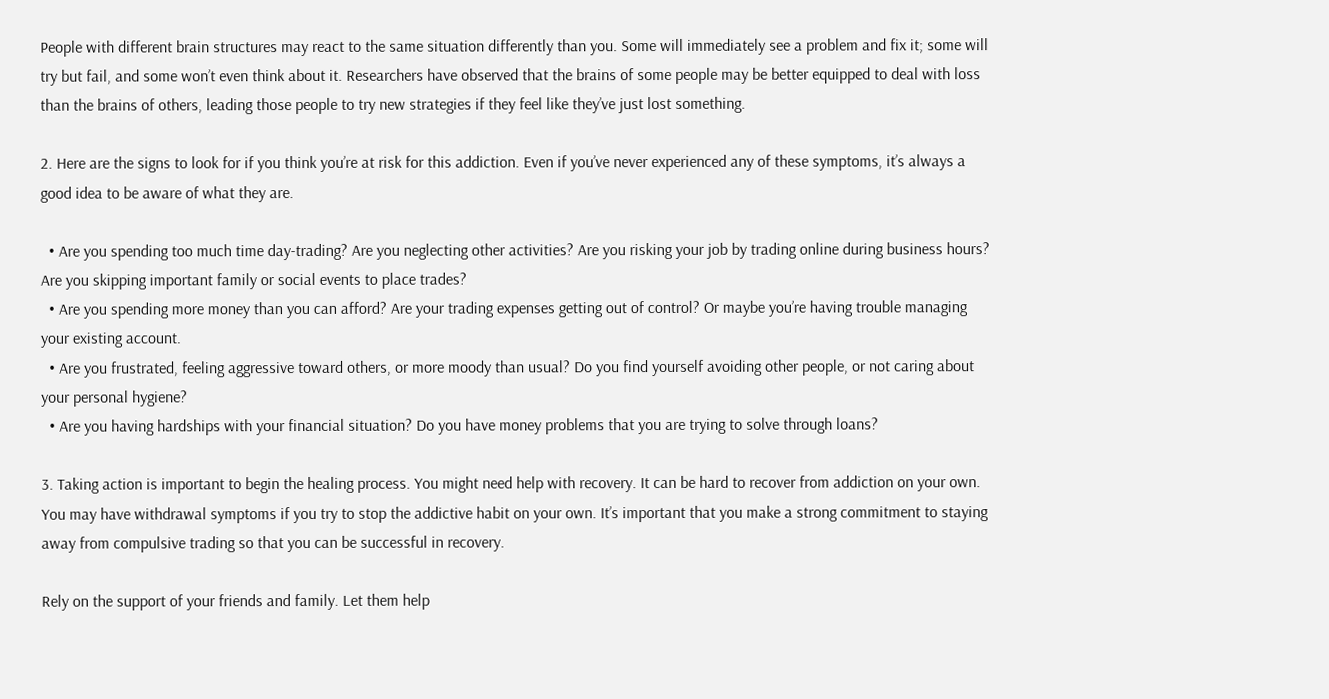People with different brain structures may react to the same situation differently than you. Some will immediately see a problem and fix it; some will try but fail, and some won’t even think about it. Researchers have observed that the brains of some people may be better equipped to deal with loss than the brains of others, leading those people to try new strategies if they feel like they’ve just lost something.

2. Here are the signs to look for if you think you’re at risk for this addiction. Even if you’ve never experienced any of these symptoms, it’s always a good idea to be aware of what they are.

  • Are you spending too much time day-trading? Are you neglecting other activities? Are you risking your job by trading online during business hours? Are you skipping important family or social events to place trades?
  • Are you spending more money than you can afford? Are your trading expenses getting out of control? Or maybe you’re having trouble managing your existing account.
  • Are you frustrated, feeling aggressive toward others, or more moody than usual? Do you find yourself avoiding other people, or not caring about your personal hygiene?
  • Are you having hardships with your financial situation? Do you have money problems that you are trying to solve through loans?

3. Taking action is important to begin the healing process. You might need help with recovery. It can be hard to recover from addiction on your own. You may have withdrawal symptoms if you try to stop the addictive habit on your own. It’s important that you make a strong commitment to staying away from compulsive trading so that you can be successful in recovery.

Rely on the support of your friends and family. Let them help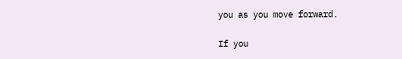you as you move forward.

If you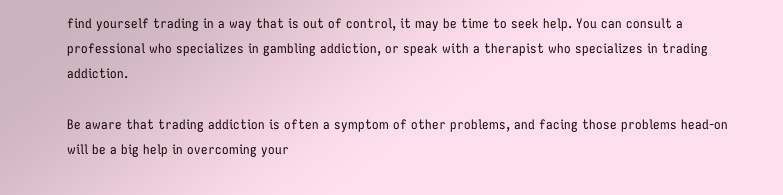find yourself trading in a way that is out of control, it may be time to seek help. You can consult a professional who specializes in gambling addiction, or speak with a therapist who specializes in trading addiction.

Be aware that trading addiction is often a symptom of other problems, and facing those problems head-on will be a big help in overcoming your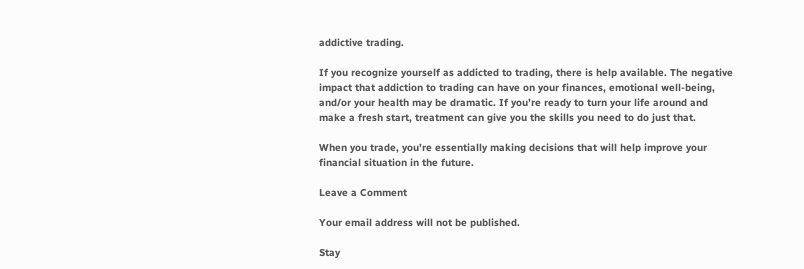addictive trading.

If you recognize yourself as addicted to trading, there is help available. The negative impact that addiction to trading can have on your finances, emotional well-being, and/or your health may be dramatic. If you’re ready to turn your life around and make a fresh start, treatment can give you the skills you need to do just that.

When you trade, you’re essentially making decisions that will help improve your financial situation in the future.

Leave a Comment

Your email address will not be published.

Stay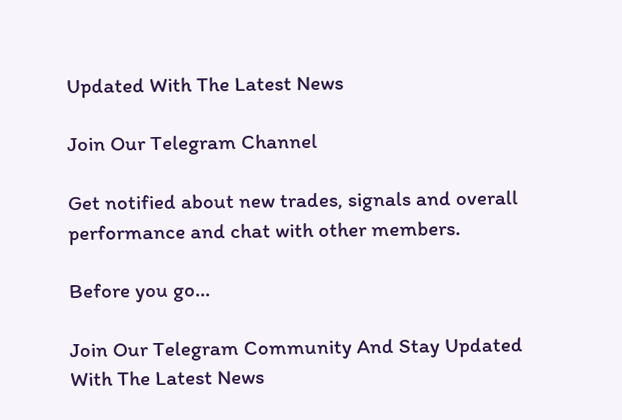Updated With The Latest News

Join Our Telegram Channel

Get notified about new trades, signals and overall performance and chat with other members.

Before you go...

Join Our Telegram Community And Stay Updated With The Latest News